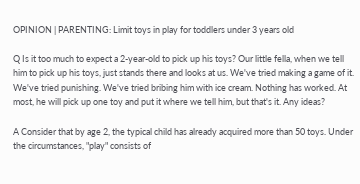OPINION | PARENTING: Limit toys in play for toddlers under 3 years old

Q Is it too much to expect a 2-year-old to pick up his toys? Our little fella, when we tell him to pick up his toys, just stands there and looks at us. We've tried making a game of it. We've tried punishing. We've tried bribing him with ice cream. Nothing has worked. At most, he will pick up one toy and put it where we tell him, but that's it. Any ideas?

A Consider that by age 2, the typical child has already acquired more than 50 toys. Under the circumstances, "play" consists of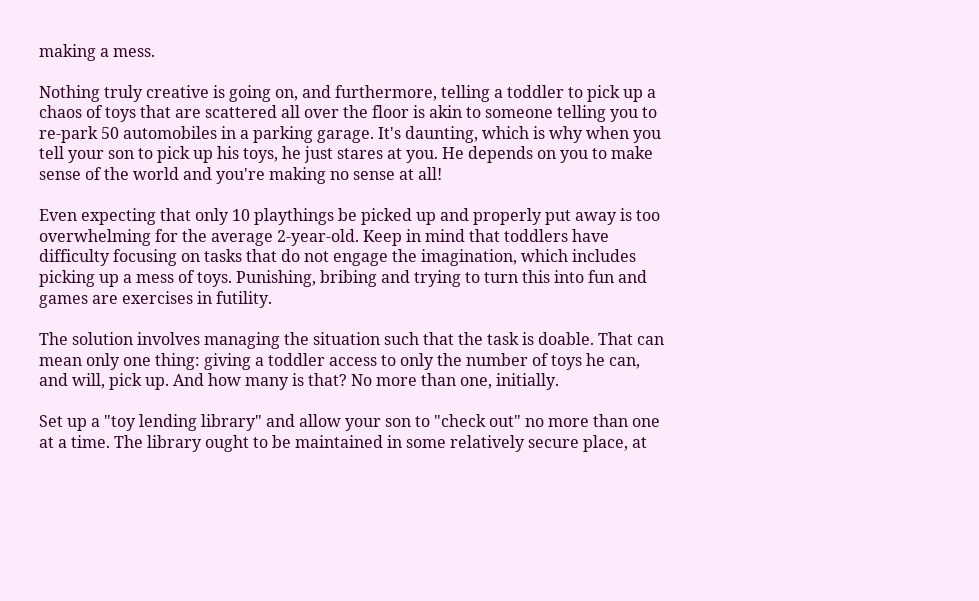making a mess.

Nothing truly creative is going on, and furthermore, telling a toddler to pick up a chaos of toys that are scattered all over the floor is akin to someone telling you to re-park 50 automobiles in a parking garage. It's daunting, which is why when you tell your son to pick up his toys, he just stares at you. He depends on you to make sense of the world and you're making no sense at all!

Even expecting that only 10 playthings be picked up and properly put away is too overwhelming for the average 2-year-old. Keep in mind that toddlers have difficulty focusing on tasks that do not engage the imagination, which includes picking up a mess of toys. Punishing, bribing and trying to turn this into fun and games are exercises in futility.

The solution involves managing the situation such that the task is doable. That can mean only one thing: giving a toddler access to only the number of toys he can, and will, pick up. And how many is that? No more than one, initially.

Set up a "toy lending library" and allow your son to "check out" no more than one at a time. The library ought to be maintained in some relatively secure place, at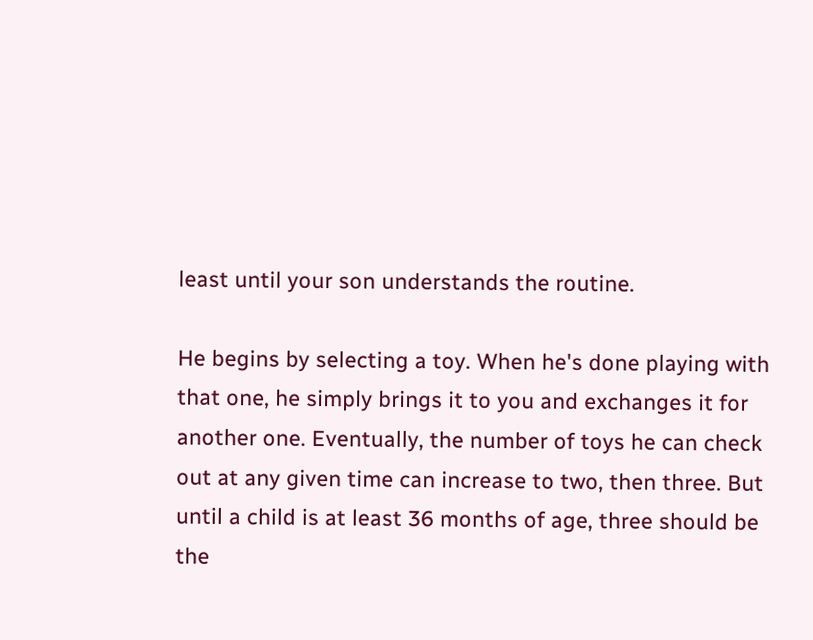least until your son understands the routine.

He begins by selecting a toy. When he's done playing with that one, he simply brings it to you and exchanges it for another one. Eventually, the number of toys he can check out at any given time can increase to two, then three. But until a child is at least 36 months of age, three should be the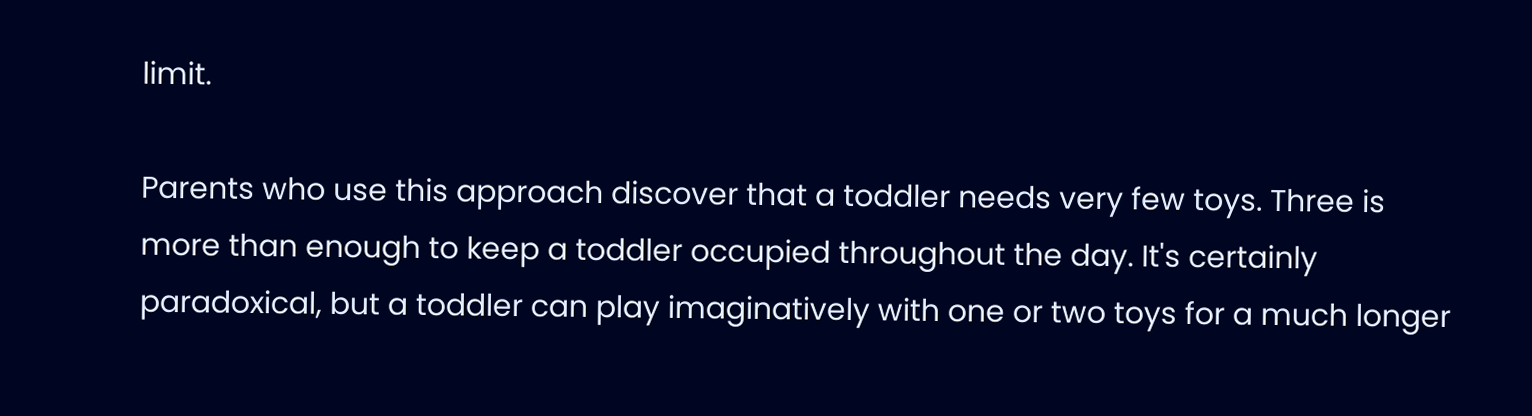limit.

Parents who use this approach discover that a toddler needs very few toys. Three is more than enough to keep a toddler occupied throughout the day. It's certainly paradoxical, but a toddler can play imaginatively with one or two toys for a much longer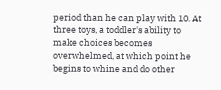period than he can play with 10. At three toys, a toddler's ability to make choices becomes overwhelmed, at which point he begins to whine and do other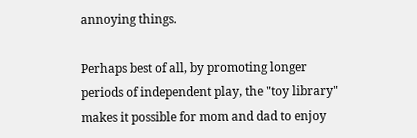annoying things.

Perhaps best of all, by promoting longer periods of independent play, the "toy library" makes it possible for mom and dad to enjoy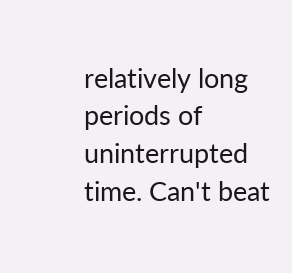relatively long periods of uninterrupted time. Can't beat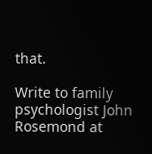that.

Write to family psychologist John Rosemond at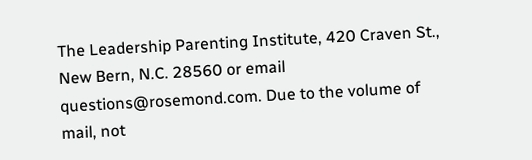The Leadership Parenting Institute, 420 Craven St., New Bern, N.C. 28560 or email questions@rosemond.com. Due to the volume of mail, not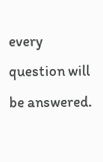every question will be answered.